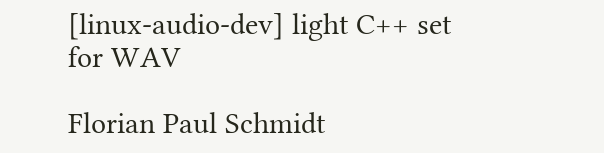[linux-audio-dev] light C++ set for WAV

Florian Paul Schmidt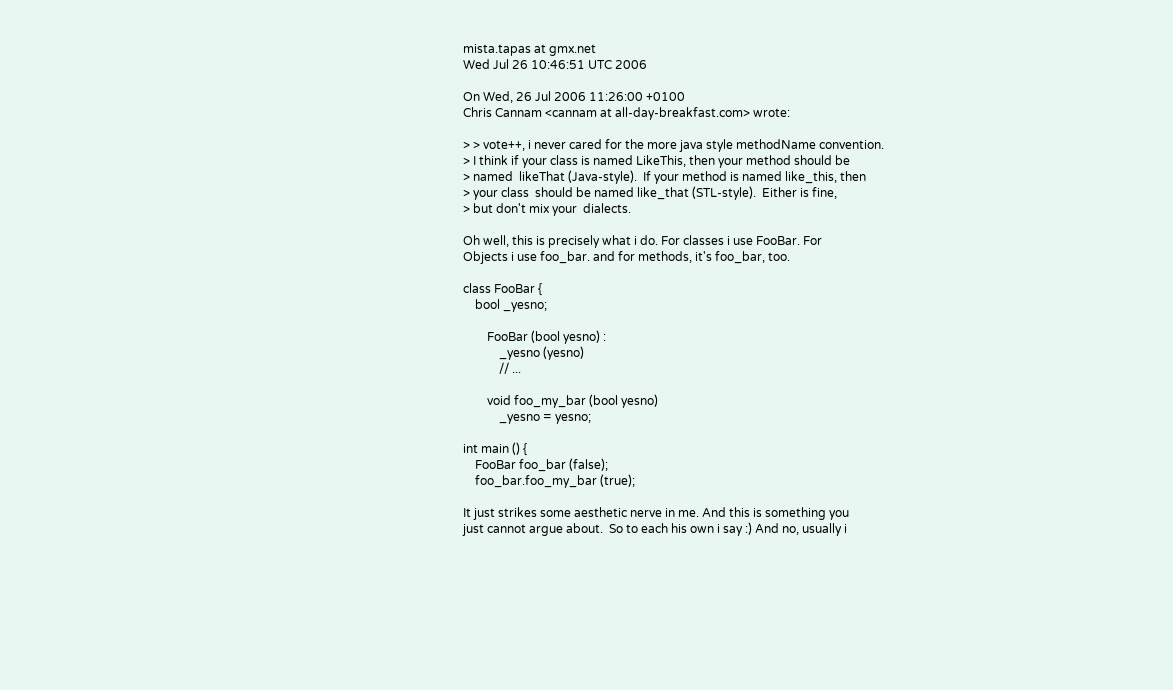mista.tapas at gmx.net
Wed Jul 26 10:46:51 UTC 2006

On Wed, 26 Jul 2006 11:26:00 +0100
Chris Cannam <cannam at all-day-breakfast.com> wrote:

> > vote++, i never cared for the more java style methodName convention.
> I think if your class is named LikeThis, then your method should be
> named  likeThat (Java-style).  If your method is named like_this, then
> your class  should be named like_that (STL-style).  Either is fine,
> but don't mix your  dialects.

Oh well, this is precisely what i do. For classes i use FooBar. For
Objects i use foo_bar. and for methods, it's foo_bar, too.

class FooBar {
    bool _yesno;

        FooBar (bool yesno) :
            _yesno (yesno)
            // ...

        void foo_my_bar (bool yesno)
            _yesno = yesno;

int main () {
    FooBar foo_bar (false);
    foo_bar.foo_my_bar (true);

It just strikes some aesthetic nerve in me. And this is something you
just cannot argue about.  So to each his own i say :) And no, usually i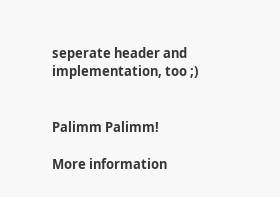seperate header and implementation, too ;)


Palimm Palimm!

More information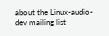about the Linux-audio-dev mailing list